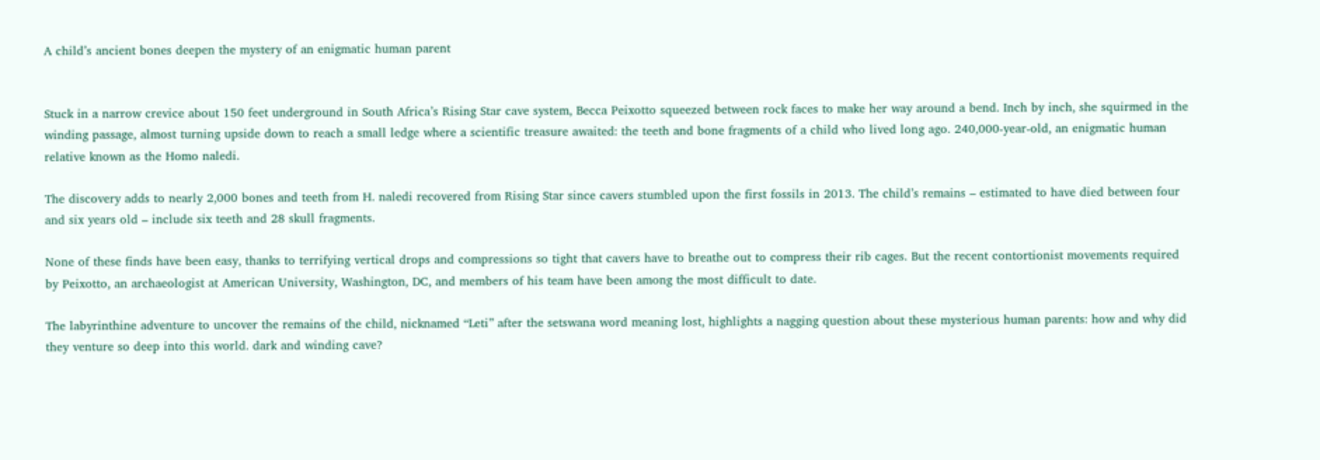A child’s ancient bones deepen the mystery of an enigmatic human parent


Stuck in a narrow crevice about 150 feet underground in South Africa’s Rising Star cave system, Becca Peixotto squeezed between rock faces to make her way around a bend. Inch by inch, she squirmed in the winding passage, almost turning upside down to reach a small ledge where a scientific treasure awaited: the teeth and bone fragments of a child who lived long ago. 240,000-year-old, an enigmatic human relative known as the Homo naledi.

The discovery adds to nearly 2,000 bones and teeth from H. naledi recovered from Rising Star since cavers stumbled upon the first fossils in 2013. The child’s remains – estimated to have died between four and six years old – include six teeth and 28 skull fragments.

None of these finds have been easy, thanks to terrifying vertical drops and compressions so tight that cavers have to breathe out to compress their rib cages. But the recent contortionist movements required by Peixotto, an archaeologist at American University, Washington, DC, and members of his team have been among the most difficult to date.

The labyrinthine adventure to uncover the remains of the child, nicknamed “Leti” after the setswana word meaning lost, highlights a nagging question about these mysterious human parents: how and why did they venture so deep into this world. dark and winding cave?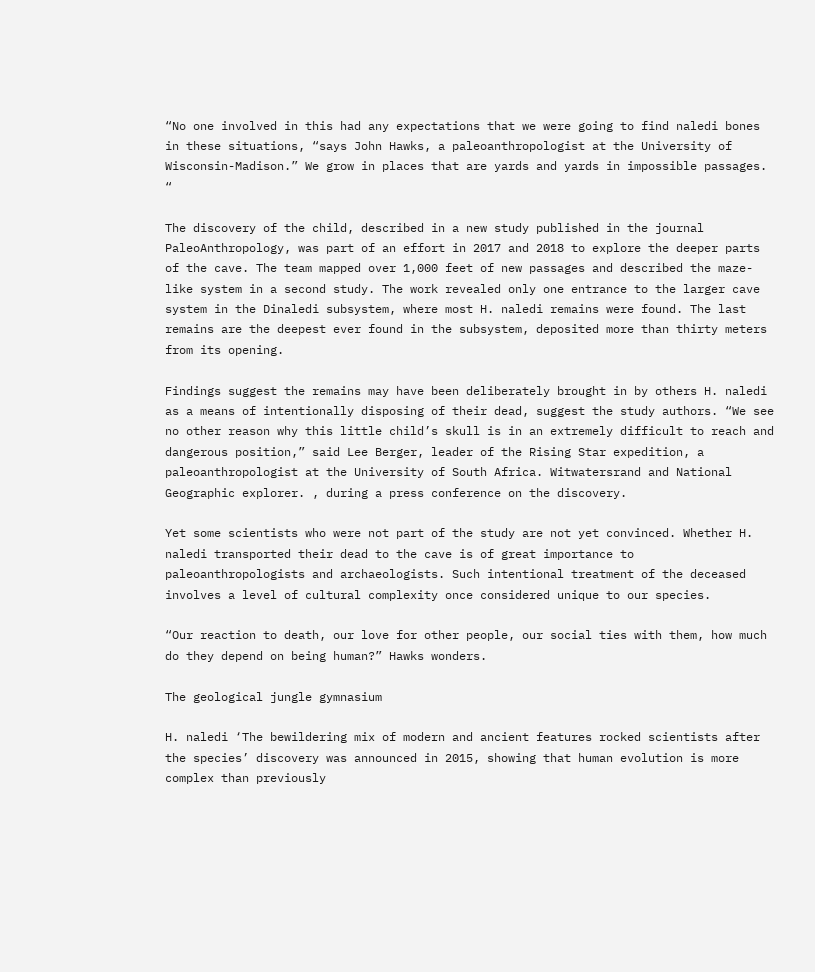“No one involved in this had any expectations that we were going to find naledi bones in these situations, “says John Hawks, a paleoanthropologist at the University of Wisconsin-Madison.” We grow in places that are yards and yards in impossible passages. “

The discovery of the child, described in a new study published in the journal PaleoAnthropology, was part of an effort in 2017 and 2018 to explore the deeper parts of the cave. The team mapped over 1,000 feet of new passages and described the maze-like system in a second study. The work revealed only one entrance to the larger cave system in the Dinaledi subsystem, where most H. naledi remains were found. The last remains are the deepest ever found in the subsystem, deposited more than thirty meters from its opening.

Findings suggest the remains may have been deliberately brought in by others H. naledi as a means of intentionally disposing of their dead, suggest the study authors. “We see no other reason why this little child’s skull is in an extremely difficult to reach and dangerous position,” said Lee Berger, leader of the Rising Star expedition, a paleoanthropologist at the University of South Africa. Witwatersrand and National Geographic explorer. , during a press conference on the discovery.

Yet some scientists who were not part of the study are not yet convinced. Whether H. naledi transported their dead to the cave is of great importance to paleoanthropologists and archaeologists. Such intentional treatment of the deceased involves a level of cultural complexity once considered unique to our species.

“Our reaction to death, our love for other people, our social ties with them, how much do they depend on being human?” Hawks wonders.

The geological jungle gymnasium

H. naledi ‘The bewildering mix of modern and ancient features rocked scientists after the species’ discovery was announced in 2015, showing that human evolution is more complex than previously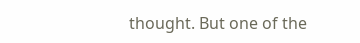thought. But one of the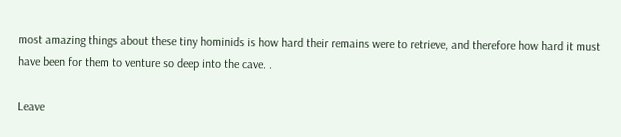most amazing things about these tiny hominids is how hard their remains were to retrieve, and therefore how hard it must have been for them to venture so deep into the cave. .

Leave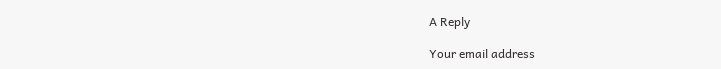A Reply

Your email address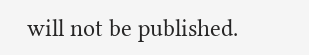will not be published.